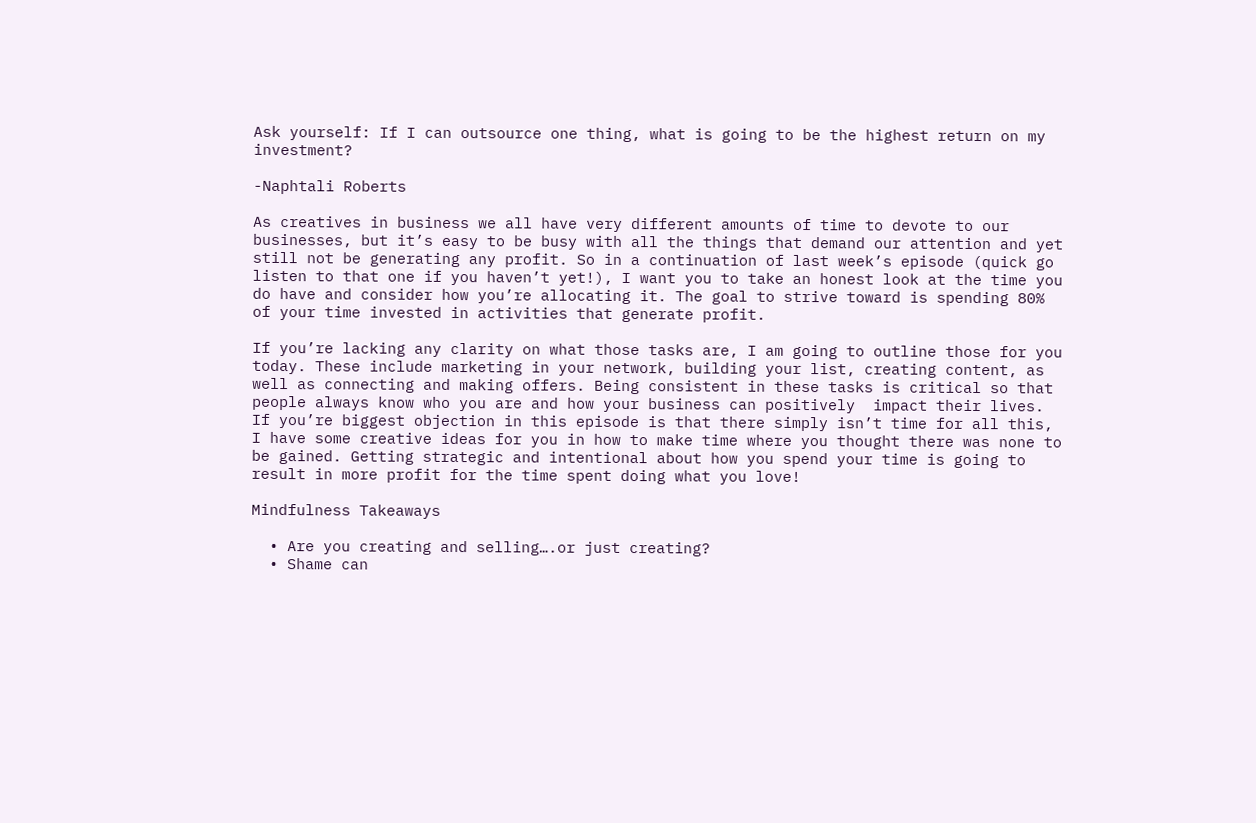Ask yourself: If I can outsource one thing, what is going to be the highest return on my investment?

-Naphtali Roberts

As creatives in business we all have very different amounts of time to devote to our businesses, but it’s easy to be busy with all the things that demand our attention and yet still not be generating any profit. So in a continuation of last week’s episode (quick go listen to that one if you haven’t yet!), I want you to take an honest look at the time you do have and consider how you’re allocating it. The goal to strive toward is spending 80% of your time invested in activities that generate profit.

If you’re lacking any clarity on what those tasks are, I am going to outline those for you today. These include marketing in your network, building your list, creating content, as well as connecting and making offers. Being consistent in these tasks is critical so that people always know who you are and how your business can positively  impact their lives. If you’re biggest objection in this episode is that there simply isn’t time for all this, I have some creative ideas for you in how to make time where you thought there was none to be gained. Getting strategic and intentional about how you spend your time is going to result in more profit for the time spent doing what you love!

Mindfulness Takeaways

  • Are you creating and selling….or just creating?
  • Shame can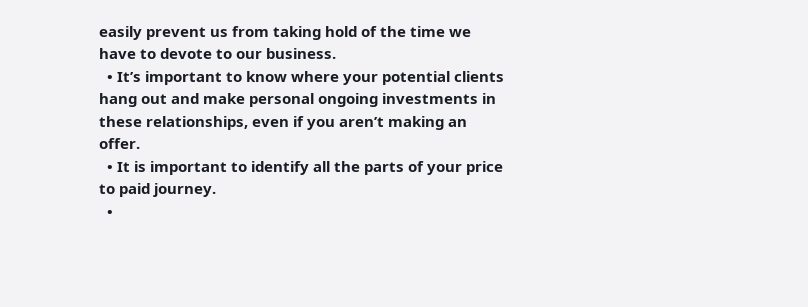easily prevent us from taking hold of the time we have to devote to our business.
  • It’s important to know where your potential clients hang out and make personal ongoing investments in these relationships, even if you aren’t making an offer.
  • It is important to identify all the parts of your price to paid journey.
  •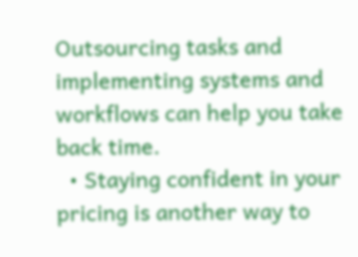Outsourcing tasks and implementing systems and workflows can help you take back time.
  • Staying confident in your pricing is another way to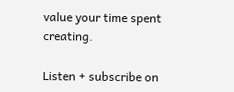value your time spent creating.

Listen + subscribe on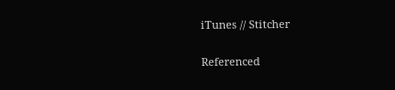iTunes // Stitcher

Referenced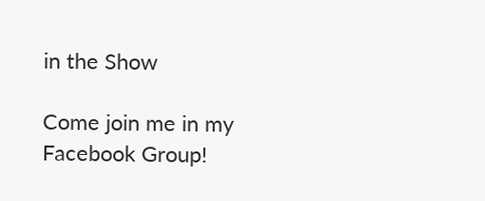in the Show

Come join me in my Facebook Group!